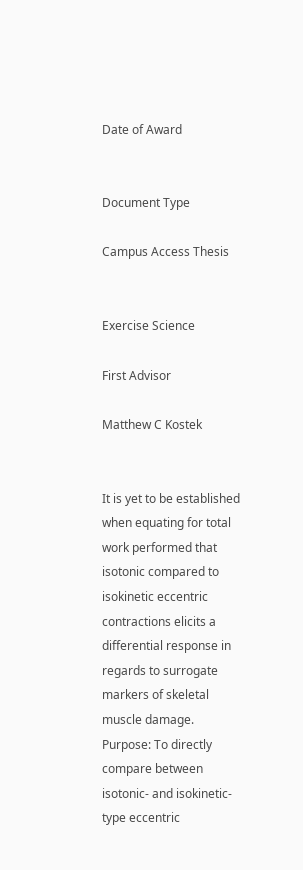Date of Award


Document Type

Campus Access Thesis


Exercise Science

First Advisor

Matthew C Kostek


It is yet to be established when equating for total work performed that isotonic compared to isokinetic eccentric contractions elicits a differential response in regards to surrogate markers of skeletal muscle damage. Purpose: To directly compare between isotonic- and isokinetic-type eccentric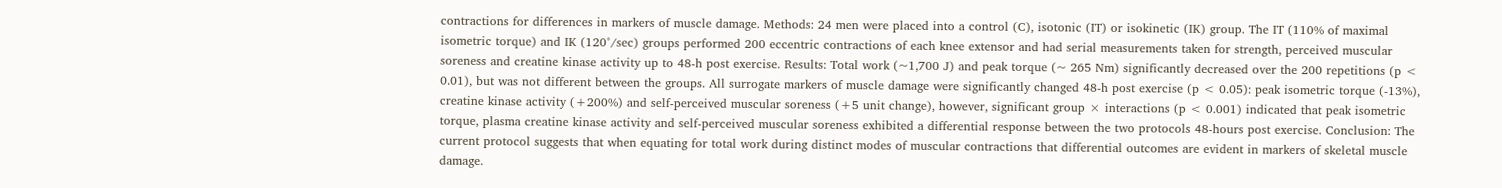contractions for differences in markers of muscle damage. Methods: 24 men were placed into a control (C), isotonic (IT) or isokinetic (IK) group. The IT (110% of maximal isometric torque) and IK (120°/sec) groups performed 200 eccentric contractions of each knee extensor and had serial measurements taken for strength, perceived muscular soreness and creatine kinase activity up to 48-h post exercise. Results: Total work (~1,700 J) and peak torque (~ 265 Nm) significantly decreased over the 200 repetitions (p < 0.01), but was not different between the groups. All surrogate markers of muscle damage were significantly changed 48-h post exercise (p < 0.05): peak isometric torque (-13%), creatine kinase activity (+200%) and self-perceived muscular soreness (+5 unit change), however, significant group × interactions (p < 0.001) indicated that peak isometric torque, plasma creatine kinase activity and self-perceived muscular soreness exhibited a differential response between the two protocols 48-hours post exercise. Conclusion: The current protocol suggests that when equating for total work during distinct modes of muscular contractions that differential outcomes are evident in markers of skeletal muscle damage.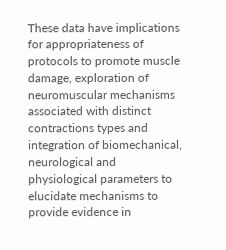These data have implications for appropriateness of protocols to promote muscle damage, exploration of neuromuscular mechanisms associated with distinct contractions types and integration of biomechanical, neurological and physiological parameters to elucidate mechanisms to provide evidence in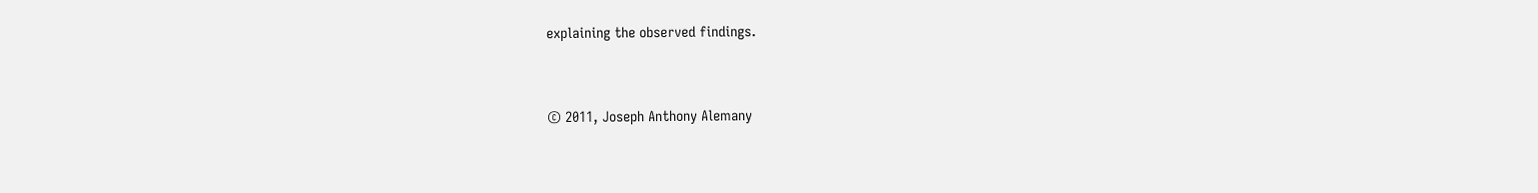explaining the observed findings.


© 2011, Joseph Anthony Alemany